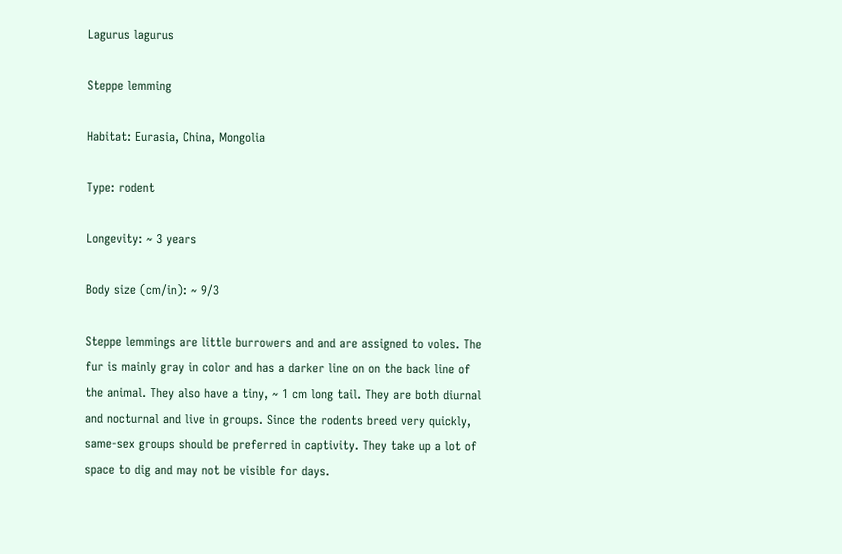Lagurus lagurus

Steppe lemming

Habitat: Eurasia, China, Mongolia

Type: rodent

Longevity: ~ 3 years

Body size (cm/in): ~ 9/3

Steppe lemmings are little burrowers and and are assigned to voles. The fur is mainly gray in color and has a darker line on on the back line of the animal. They also have a tiny, ~ 1 cm long tail. They are both diurnal and nocturnal and live in groups. Since the rodents breed very quickly, same-sex groups should be preferred in captivity. They take up a lot of space to dig and may not be visible for days.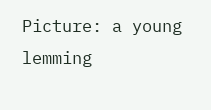Picture: a young lemming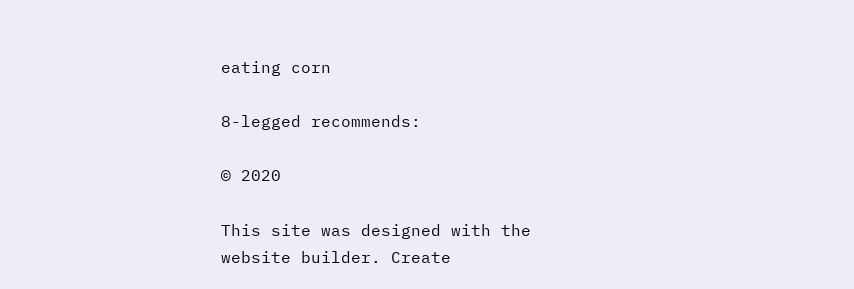eating corn

8-legged recommends:

© 2020

This site was designed with the
website builder. Create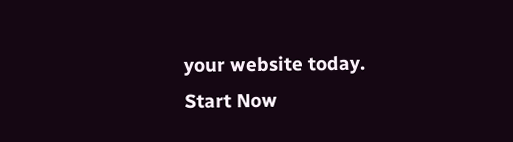your website today.
Start Now